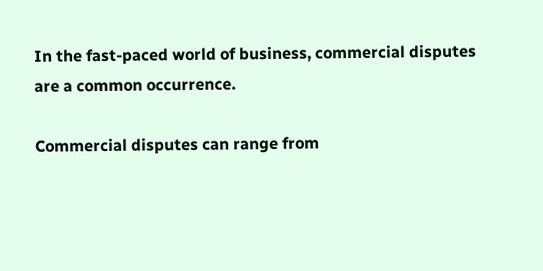In the fast-paced world of business, commercial disputes are a common occurrence.

Commercial disputes can range from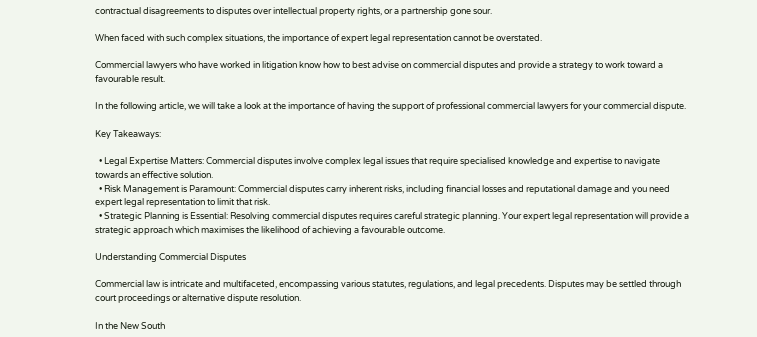contractual disagreements to disputes over intellectual property rights, or a partnership gone sour.

When faced with such complex situations, the importance of expert legal representation cannot be overstated.

Commercial lawyers who have worked in litigation know how to best advise on commercial disputes and provide a strategy to work toward a favourable result.

In the following article, we will take a look at the importance of having the support of professional commercial lawyers for your commercial dispute.

Key Takeaways:

  • Legal Expertise Matters: Commercial disputes involve complex legal issues that require specialised knowledge and expertise to navigate towards an effective solution.
  • Risk Management is Paramount: Commercial disputes carry inherent risks, including financial losses and reputational damage and you need expert legal representation to limit that risk.
  • Strategic Planning is Essential: Resolving commercial disputes requires careful strategic planning. Your expert legal representation will provide a strategic approach which maximises the likelihood of achieving a favourable outcome.

Understanding Commercial Disputes

Commercial law is intricate and multifaceted, encompassing various statutes, regulations, and legal precedents. Disputes may be settled through court proceedings or alternative dispute resolution.

In the New South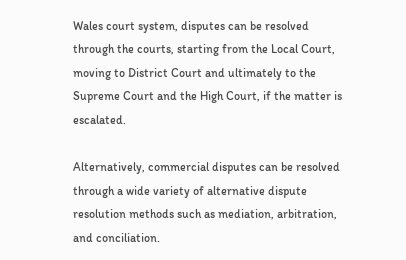Wales court system, disputes can be resolved through the courts, starting from the Local Court, moving to District Court and ultimately to the Supreme Court and the High Court, if the matter is escalated.

Alternatively, commercial disputes can be resolved through a wide variety of alternative dispute resolution methods such as mediation, arbitration, and conciliation.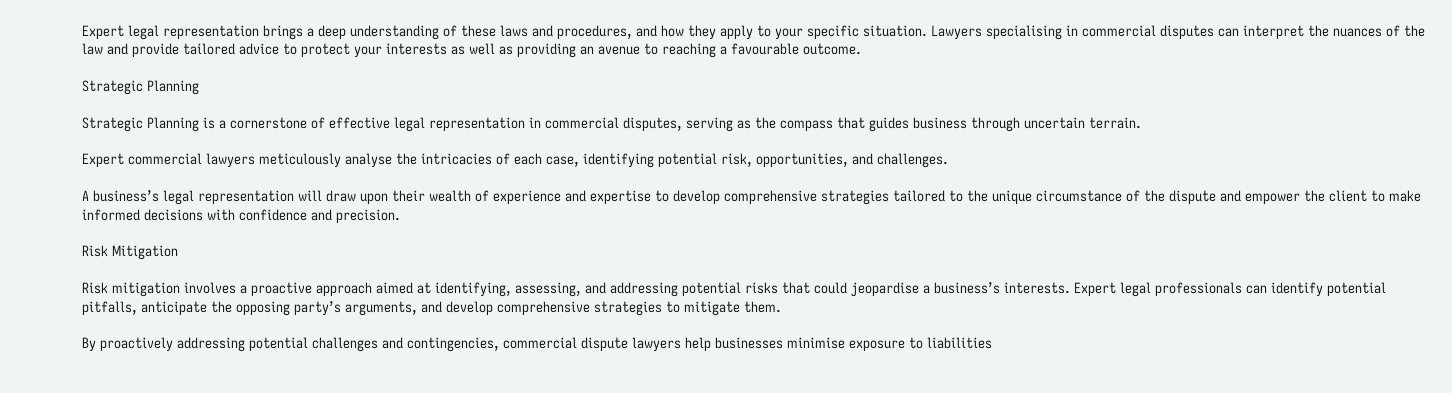Expert legal representation brings a deep understanding of these laws and procedures, and how they apply to your specific situation. Lawyers specialising in commercial disputes can interpret the nuances of the law and provide tailored advice to protect your interests as well as providing an avenue to reaching a favourable outcome.

Strategic Planning

Strategic Planning is a cornerstone of effective legal representation in commercial disputes, serving as the compass that guides business through uncertain terrain.

Expert commercial lawyers meticulously analyse the intricacies of each case, identifying potential risk, opportunities, and challenges.

A business’s legal representation will draw upon their wealth of experience and expertise to develop comprehensive strategies tailored to the unique circumstance of the dispute and empower the client to make informed decisions with confidence and precision.

Risk Mitigation

Risk mitigation involves a proactive approach aimed at identifying, assessing, and addressing potential risks that could jeopardise a business’s interests. Expert legal professionals can identify potential pitfalls, anticipate the opposing party’s arguments, and develop comprehensive strategies to mitigate them.

By proactively addressing potential challenges and contingencies, commercial dispute lawyers help businesses minimise exposure to liabilities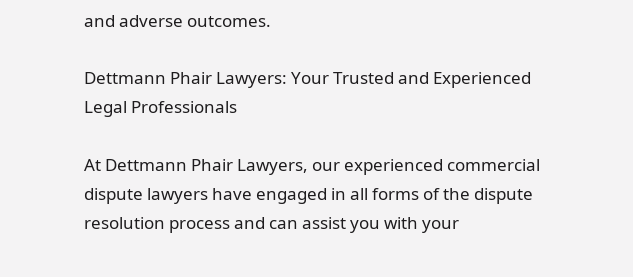and adverse outcomes.

Dettmann Phair Lawyers: Your Trusted and Experienced Legal Professionals

At Dettmann Phair Lawyers, our experienced commercial dispute lawyers have engaged in all forms of the dispute resolution process and can assist you with your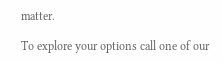matter.

To explore your options call one of our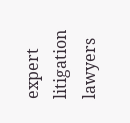expert litigation lawyers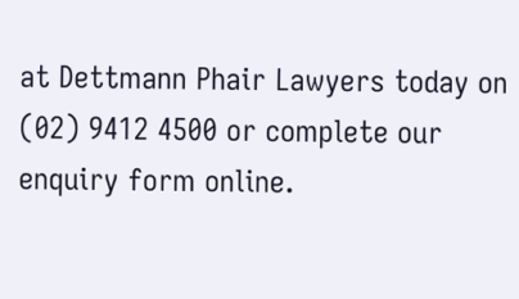at Dettmann Phair Lawyers today on (02) 9412 4500 or complete our enquiry form online.